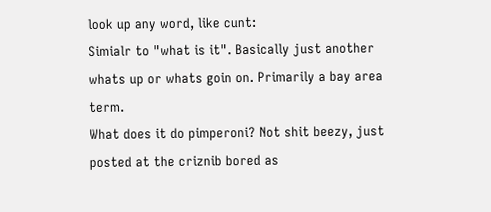look up any word, like cunt:
Simialr to "what is it". Basically just another whats up or whats goin on. Primarily a bay area term.
What does it do pimperoni? Not shit beezy, just posted at the criznib bored as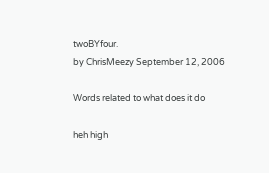twoBYfour.
by ChrisMeezy September 12, 2006

Words related to what does it do

heh high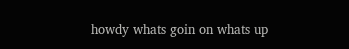howdy whats goin on whats up